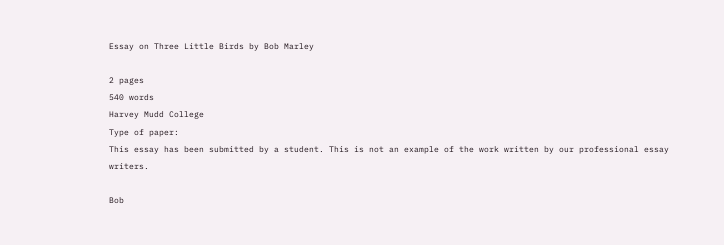Essay on Three Little Birds by Bob Marley

2 pages
540 words
Harvey Mudd College
Type of paper:
This essay has been submitted by a student. This is not an example of the work written by our professional essay writers.

Bob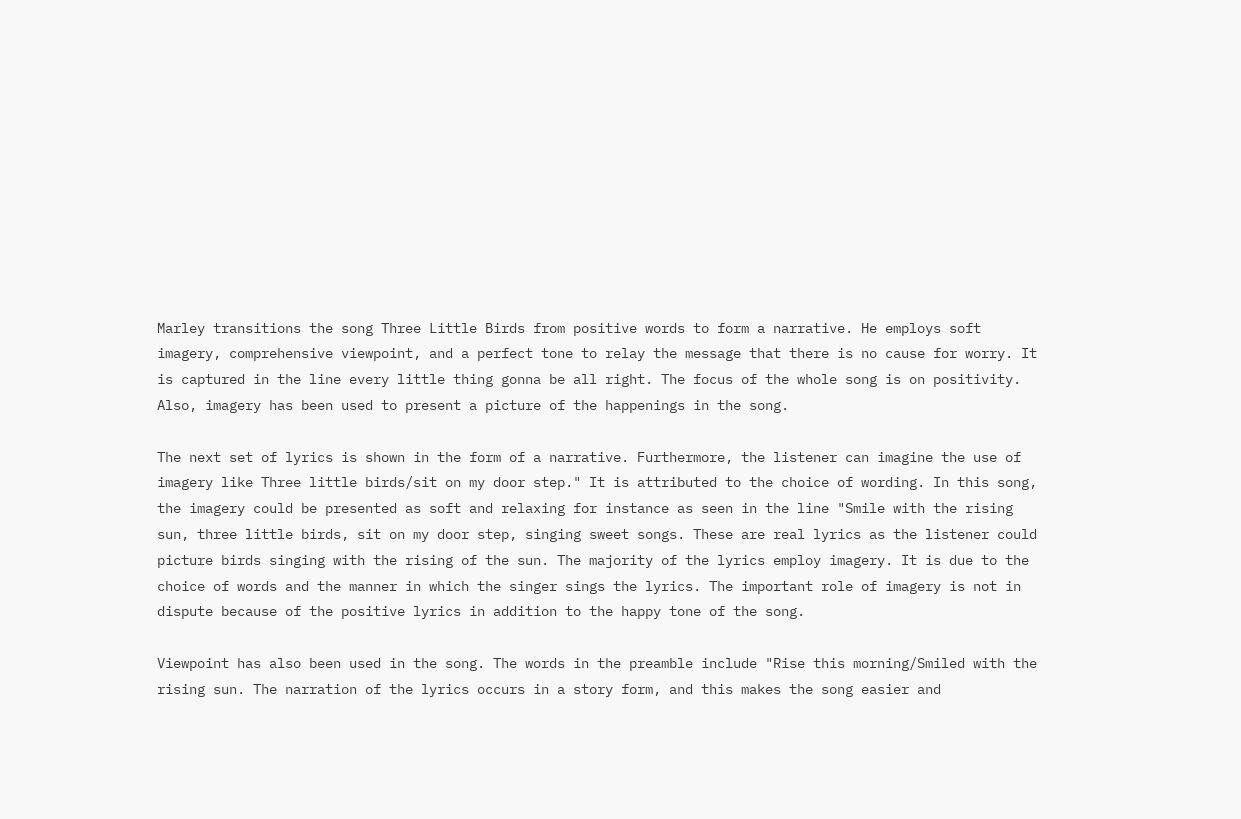Marley transitions the song Three Little Birds from positive words to form a narrative. He employs soft imagery, comprehensive viewpoint, and a perfect tone to relay the message that there is no cause for worry. It is captured in the line every little thing gonna be all right. The focus of the whole song is on positivity. Also, imagery has been used to present a picture of the happenings in the song.

The next set of lyrics is shown in the form of a narrative. Furthermore, the listener can imagine the use of imagery like Three little birds/sit on my door step." It is attributed to the choice of wording. In this song, the imagery could be presented as soft and relaxing for instance as seen in the line "Smile with the rising sun, three little birds, sit on my door step, singing sweet songs. These are real lyrics as the listener could picture birds singing with the rising of the sun. The majority of the lyrics employ imagery. It is due to the choice of words and the manner in which the singer sings the lyrics. The important role of imagery is not in dispute because of the positive lyrics in addition to the happy tone of the song.

Viewpoint has also been used in the song. The words in the preamble include "Rise this morning/Smiled with the rising sun. The narration of the lyrics occurs in a story form, and this makes the song easier and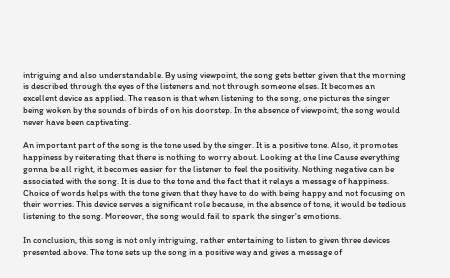intriguing and also understandable. By using viewpoint, the song gets better given that the morning is described through the eyes of the listeners and not through someone elses. It becomes an excellent device as applied. The reason is that when listening to the song, one pictures the singer being woken by the sounds of birds of on his doorstep. In the absence of viewpoint, the song would never have been captivating.

An important part of the song is the tone used by the singer. It is a positive tone. Also, it promotes happiness by reiterating that there is nothing to worry about. Looking at the line Cause everything gonna be all right, it becomes easier for the listener to feel the positivity. Nothing negative can be associated with the song. It is due to the tone and the fact that it relays a message of happiness. Choice of words helps with the tone given that they have to do with being happy and not focusing on their worries. This device serves a significant role because, in the absence of tone, it would be tedious listening to the song. Moreover, the song would fail to spark the singer's emotions.

In conclusion, this song is not only intriguing, rather entertaining to listen to given three devices presented above. The tone sets up the song in a positive way and gives a message of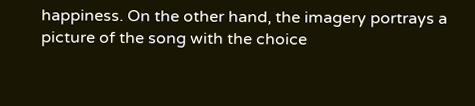happiness. On the other hand, the imagery portrays a picture of the song with the choice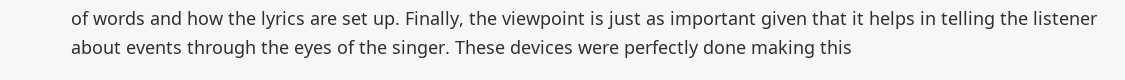of words and how the lyrics are set up. Finally, the viewpoint is just as important given that it helps in telling the listener about events through the eyes of the singer. These devices were perfectly done making this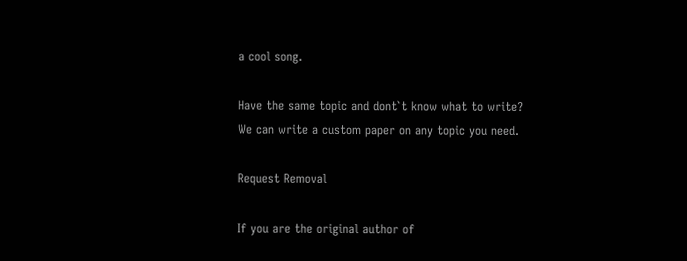a cool song.

Have the same topic and dont`t know what to write?
We can write a custom paper on any topic you need.

Request Removal

If you are the original author of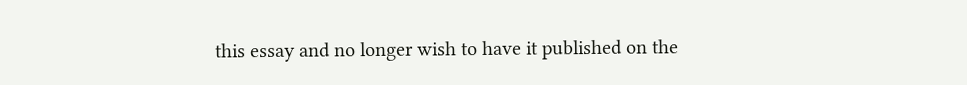this essay and no longer wish to have it published on the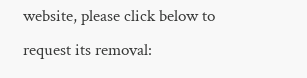website, please click below to request its removal: